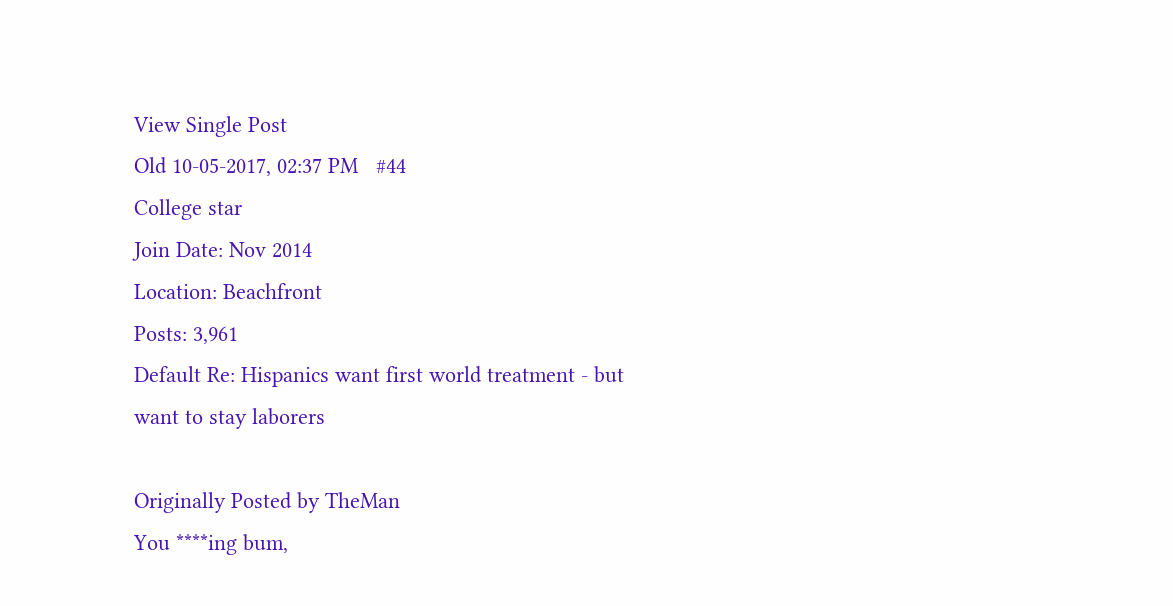View Single Post
Old 10-05-2017, 02:37 PM   #44
College star
Join Date: Nov 2014
Location: Beachfront
Posts: 3,961
Default Re: Hispanics want first world treatment - but want to stay laborers

Originally Posted by TheMan
You ****ing bum,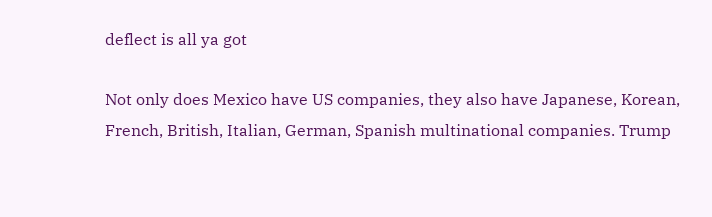deflect is all ya got

Not only does Mexico have US companies, they also have Japanese, Korean, French, British, Italian, German, Spanish multinational companies. Trump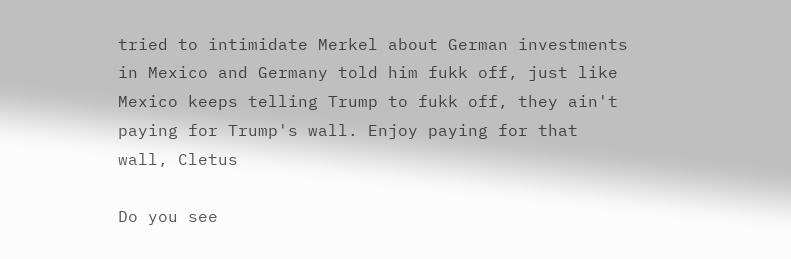tried to intimidate Merkel about German investments in Mexico and Germany told him fukk off, just like Mexico keeps telling Trump to fukk off, they ain't paying for Trump's wall. Enjoy paying for that wall, Cletus

Do you see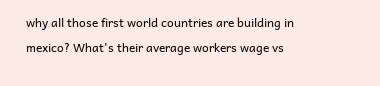why all those first world countries are building in mexico? What's their average workers wage vs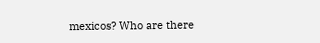mexicos? Who are there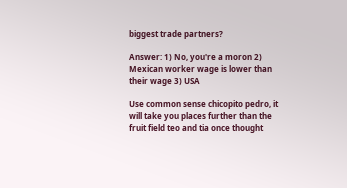biggest trade partners?

Answer: 1) No, you're a moron 2) Mexican worker wage is lower than their wage 3) USA

Use common sense chicopito pedro, it will take you places further than the fruit field teo and tia once thought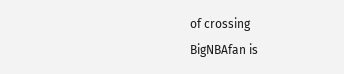of crossing
BigNBAfan is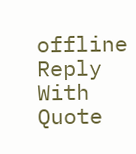offline   Reply With Quote